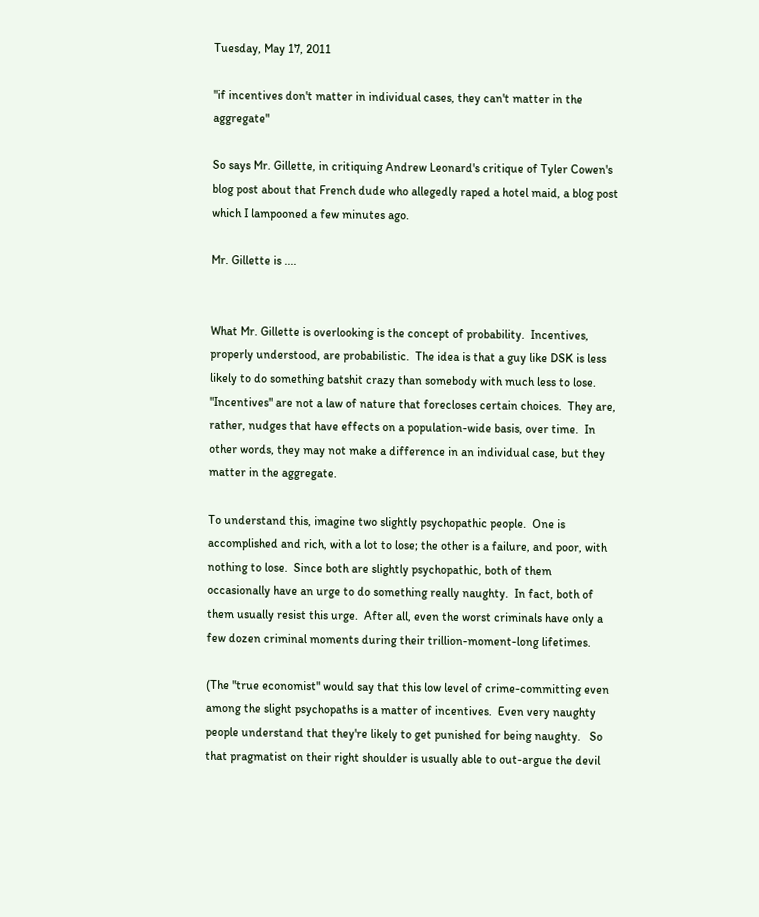Tuesday, May 17, 2011

"if incentives don't matter in individual cases, they can't matter in the aggregate"

So says Mr. Gillette, in critiquing Andrew Leonard's critique of Tyler Cowen's blog post about that French dude who allegedly raped a hotel maid, a blog post which I lampooned a few minutes ago.

Mr. Gillette is ....


What Mr. Gillette is overlooking is the concept of probability.  Incentives, properly understood, are probabilistic.  The idea is that a guy like DSK is less likely to do something batshit crazy than somebody with much less to lose.  "Incentives" are not a law of nature that forecloses certain choices.  They are, rather, nudges that have effects on a population-wide basis, over time.  In other words, they may not make a difference in an individual case, but they matter in the aggregate.

To understand this, imagine two slightly psychopathic people.  One is accomplished and rich, with a lot to lose; the other is a failure, and poor, with nothing to lose.  Since both are slightly psychopathic, both of them occasionally have an urge to do something really naughty.  In fact, both of them usually resist this urge.  After all, even the worst criminals have only a few dozen criminal moments during their trillion-moment-long lifetimes.

(The "true economist" would say that this low level of crime-committing even among the slight psychopaths is a matter of incentives.  Even very naughty people understand that they're likely to get punished for being naughty.   So that pragmatist on their right shoulder is usually able to out-argue the devil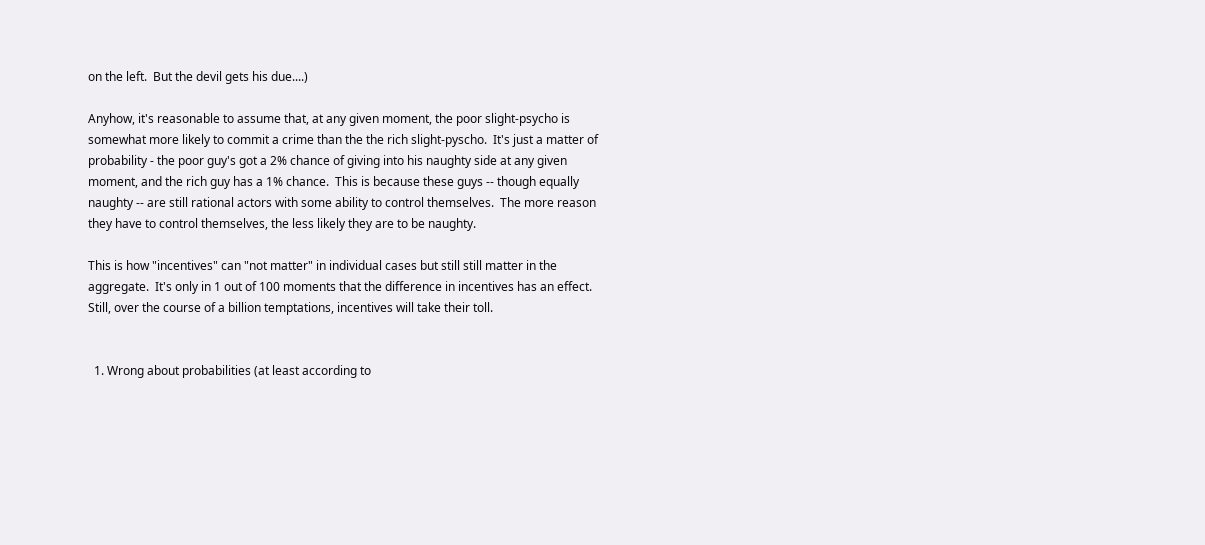on the left.  But the devil gets his due....)

Anyhow, it's reasonable to assume that, at any given moment, the poor slight-psycho is somewhat more likely to commit a crime than the the rich slight-pyscho.  It's just a matter of probability - the poor guy's got a 2% chance of giving into his naughty side at any given moment, and the rich guy has a 1% chance.  This is because these guys -- though equally naughty -- are still rational actors with some ability to control themselves.  The more reason they have to control themselves, the less likely they are to be naughty.

This is how "incentives" can "not matter" in individual cases but still still matter in the aggregate.  It's only in 1 out of 100 moments that the difference in incentives has an effect.  Still, over the course of a billion temptations, incentives will take their toll.


  1. Wrong about probabilities (at least according to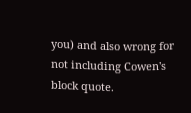you) and also wrong for not including Cowen's block quote.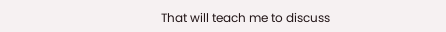That will teach me to discuss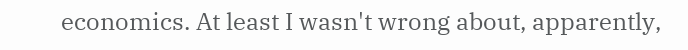economics. At least I wasn't wrong about, apparently,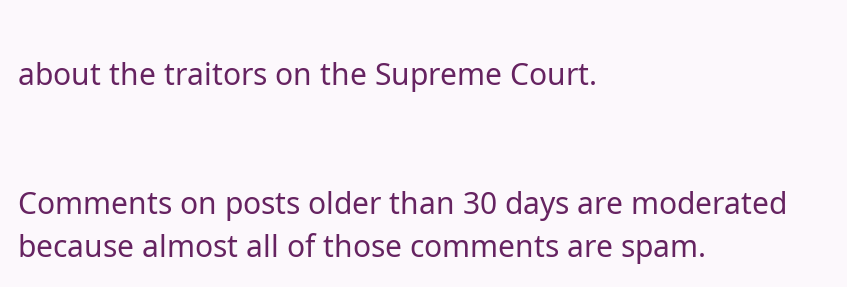about the traitors on the Supreme Court.


Comments on posts older than 30 days are moderated because almost all of those comments are spam.